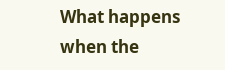What happens when the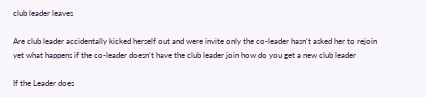club leader leaves

Are club leader accidentally kicked herself out and were invite only the co-leader hasn’t asked her to rejoin yet what happens if the co-leader doesn’t have the club leader join how do you get a new club leader

If the Leader does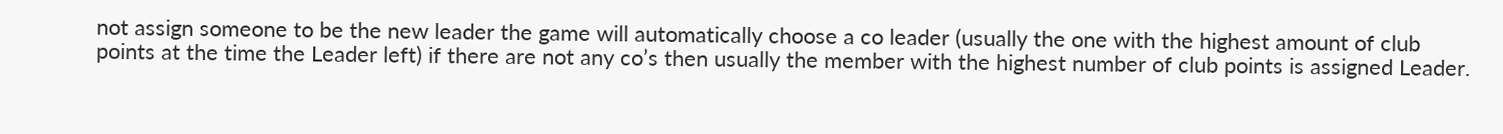not assign someone to be the new leader the game will automatically choose a co leader (usually the one with the highest amount of club points at the time the Leader left) if there are not any co’s then usually the member with the highest number of club points is assigned Leader.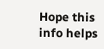Hope this info helps